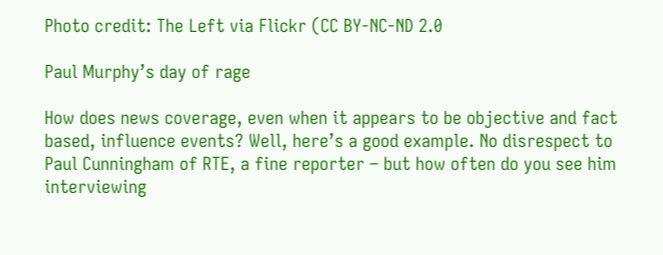Photo credit: The Left via Flickr (CC BY-NC-ND 2.0

Paul Murphy’s day of rage

How does news coverage, even when it appears to be objective and fact based, influence events? Well, here’s a good example. No disrespect to Paul Cunningham of RTE, a fine reporter – but how often do you see him interviewing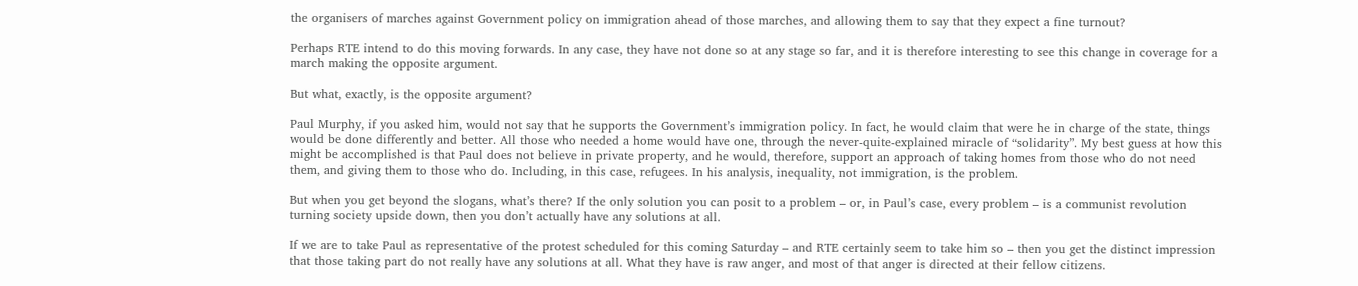the organisers of marches against Government policy on immigration ahead of those marches, and allowing them to say that they expect a fine turnout?

Perhaps RTE intend to do this moving forwards. In any case, they have not done so at any stage so far, and it is therefore interesting to see this change in coverage for a march making the opposite argument.

But what, exactly, is the opposite argument?

Paul Murphy, if you asked him, would not say that he supports the Government’s immigration policy. In fact, he would claim that were he in charge of the state, things would be done differently and better. All those who needed a home would have one, through the never-quite-explained miracle of “solidarity”. My best guess at how this might be accomplished is that Paul does not believe in private property, and he would, therefore, support an approach of taking homes from those who do not need them, and giving them to those who do. Including, in this case, refugees. In his analysis, inequality, not immigration, is the problem.

But when you get beyond the slogans, what’s there? If the only solution you can posit to a problem – or, in Paul’s case, every problem – is a communist revolution turning society upside down, then you don’t actually have any solutions at all.

If we are to take Paul as representative of the protest scheduled for this coming Saturday – and RTE certainly seem to take him so – then you get the distinct impression that those taking part do not really have any solutions at all. What they have is raw anger, and most of that anger is directed at their fellow citizens.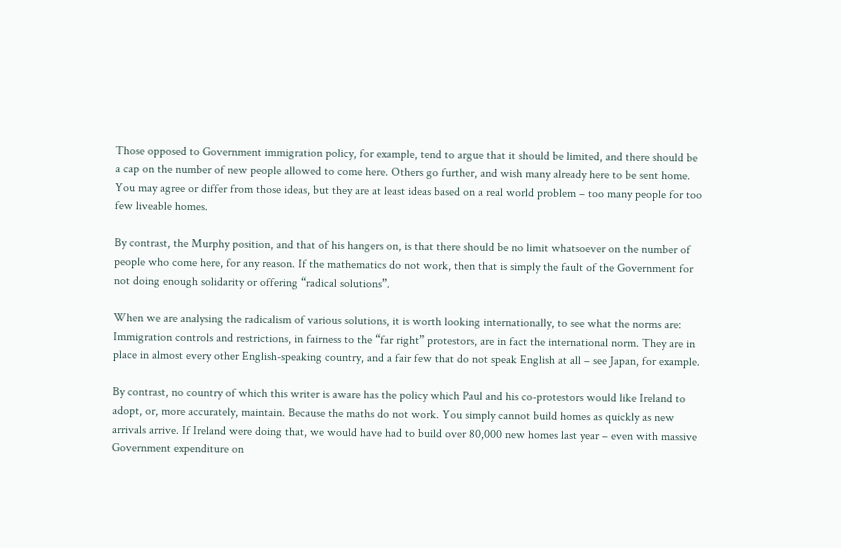Those opposed to Government immigration policy, for example, tend to argue that it should be limited, and there should be a cap on the number of new people allowed to come here. Others go further, and wish many already here to be sent home. You may agree or differ from those ideas, but they are at least ideas based on a real world problem – too many people for too few liveable homes.

By contrast, the Murphy position, and that of his hangers on, is that there should be no limit whatsoever on the number of people who come here, for any reason. If the mathematics do not work, then that is simply the fault of the Government for not doing enough solidarity or offering “radical solutions”.

When we are analysing the radicalism of various solutions, it is worth looking internationally, to see what the norms are: Immigration controls and restrictions, in fairness to the “far right” protestors, are in fact the international norm. They are in place in almost every other English-speaking country, and a fair few that do not speak English at all – see Japan, for example.

By contrast, no country of which this writer is aware has the policy which Paul and his co-protestors would like Ireland to adopt, or, more accurately, maintain. Because the maths do not work. You simply cannot build homes as quickly as new arrivals arrive. If Ireland were doing that, we would have had to build over 80,000 new homes last year – even with massive Government expenditure on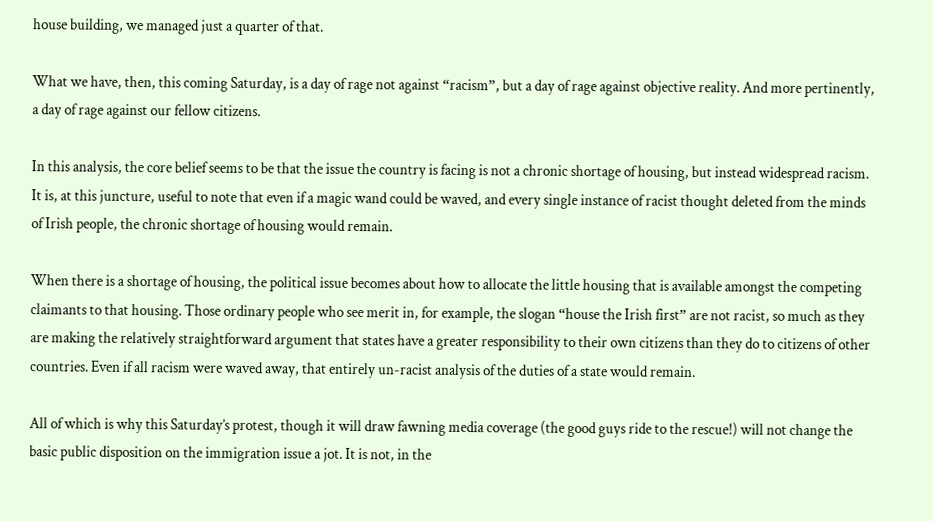house building, we managed just a quarter of that.

What we have, then, this coming Saturday, is a day of rage not against “racism”, but a day of rage against objective reality. And more pertinently, a day of rage against our fellow citizens.

In this analysis, the core belief seems to be that the issue the country is facing is not a chronic shortage of housing, but instead widespread racism. It is, at this juncture, useful to note that even if a magic wand could be waved, and every single instance of racist thought deleted from the minds of Irish people, the chronic shortage of housing would remain.

When there is a shortage of housing, the political issue becomes about how to allocate the little housing that is available amongst the competing claimants to that housing. Those ordinary people who see merit in, for example, the slogan “house the Irish first” are not racist, so much as they are making the relatively straightforward argument that states have a greater responsibility to their own citizens than they do to citizens of other countries. Even if all racism were waved away, that entirely un-racist analysis of the duties of a state would remain.

All of which is why this Saturday’s protest, though it will draw fawning media coverage (the good guys ride to the rescue!) will not change the basic public disposition on the immigration issue a jot. It is not, in the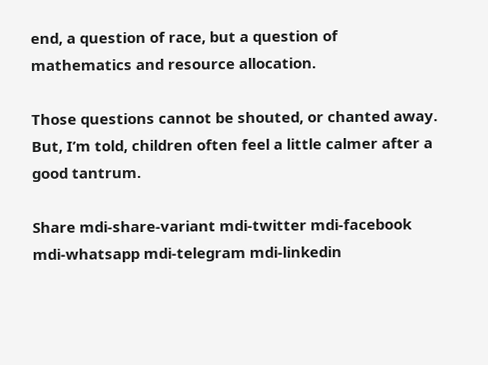end, a question of race, but a question of mathematics and resource allocation.

Those questions cannot be shouted, or chanted away. But, I’m told, children often feel a little calmer after a good tantrum.

Share mdi-share-variant mdi-twitter mdi-facebook mdi-whatsapp mdi-telegram mdi-linkedin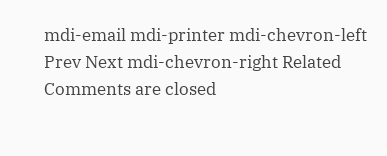mdi-email mdi-printer mdi-chevron-left Prev Next mdi-chevron-right Related
Comments are closed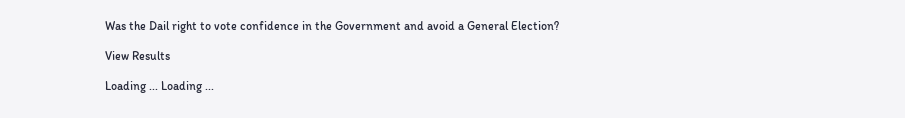Was the Dail right to vote confidence in the Government and avoid a General Election?

View Results

Loading ... Loading ...